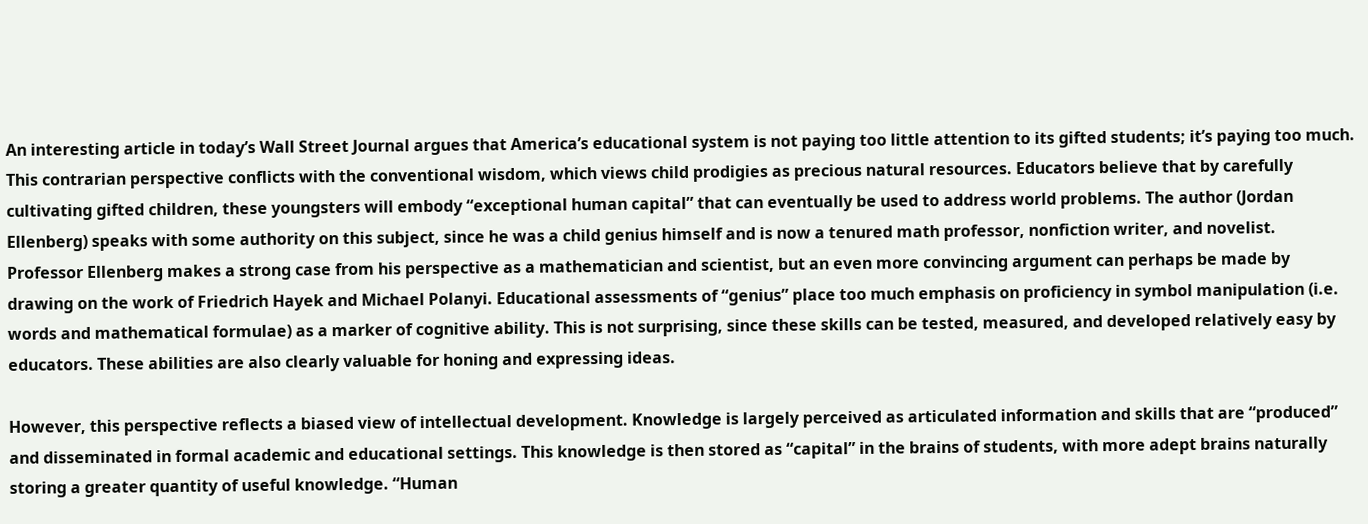An interesting article in today’s Wall Street Journal argues that America’s educational system is not paying too little attention to its gifted students; it’s paying too much. This contrarian perspective conflicts with the conventional wisdom, which views child prodigies as precious natural resources. Educators believe that by carefully cultivating gifted children, these youngsters will embody “exceptional human capital” that can eventually be used to address world problems. The author (Jordan Ellenberg) speaks with some authority on this subject, since he was a child genius himself and is now a tenured math professor, nonfiction writer, and novelist.
Professor Ellenberg makes a strong case from his perspective as a mathematician and scientist, but an even more convincing argument can perhaps be made by drawing on the work of Friedrich Hayek and Michael Polanyi. Educational assessments of “genius” place too much emphasis on proficiency in symbol manipulation (i.e. words and mathematical formulae) as a marker of cognitive ability. This is not surprising, since these skills can be tested, measured, and developed relatively easy by educators. These abilities are also clearly valuable for honing and expressing ideas.

However, this perspective reflects a biased view of intellectual development. Knowledge is largely perceived as articulated information and skills that are “produced” and disseminated in formal academic and educational settings. This knowledge is then stored as “capital” in the brains of students, with more adept brains naturally storing a greater quantity of useful knowledge. “Human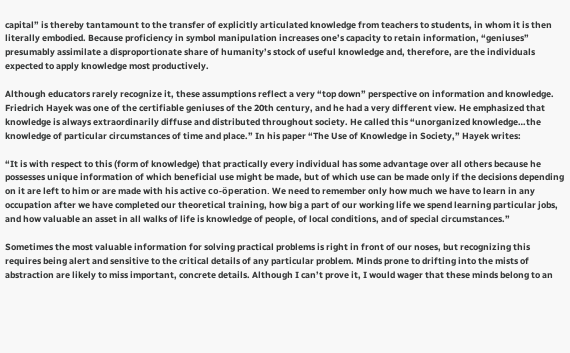capital” is thereby tantamount to the transfer of explicitly articulated knowledge from teachers to students, in whom it is then literally embodied. Because proficiency in symbol manipulation increases one’s capacity to retain information, “geniuses” presumably assimilate a disproportionate share of humanity’s stock of useful knowledge and, therefore, are the individuals expected to apply knowledge most productively.

Although educators rarely recognize it, these assumptions reflect a very “top down” perspective on information and knowledge. Friedrich Hayek was one of the certifiable geniuses of the 20th century, and he had a very different view. He emphasized that knowledge is always extraordinarily diffuse and distributed throughout society. He called this “unorganized knowledge…the knowledge of particular circumstances of time and place.” In his paper “The Use of Knowledge in Society,” Hayek writes:

“It is with respect to this (form of knowledge) that practically every individual has some advantage over all others because he possesses unique information of which beneficial use might be made, but of which use can be made only if the decisions depending on it are left to him or are made with his active co-öperation. We need to remember only how much we have to learn in any occupation after we have completed our theoretical training, how big a part of our working life we spend learning particular jobs, and how valuable an asset in all walks of life is knowledge of people, of local conditions, and of special circumstances.”

Sometimes the most valuable information for solving practical problems is right in front of our noses, but recognizing this requires being alert and sensitive to the critical details of any particular problem. Minds prone to drifting into the mists of abstraction are likely to miss important, concrete details. Although I can’t prove it, I would wager that these minds belong to an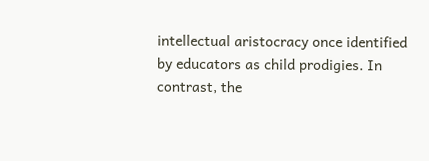intellectual aristocracy once identified by educators as child prodigies. In contrast, the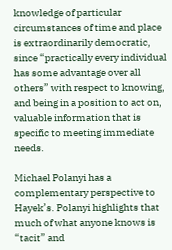knowledge of particular circumstances of time and place is extraordinarily democratic, since “practically every individual has some advantage over all others” with respect to knowing, and being in a position to act on, valuable information that is specific to meeting immediate needs.

Michael Polanyi has a complementary perspective to Hayek’s. Polanyi highlights that much of what anyone knows is “tacit” and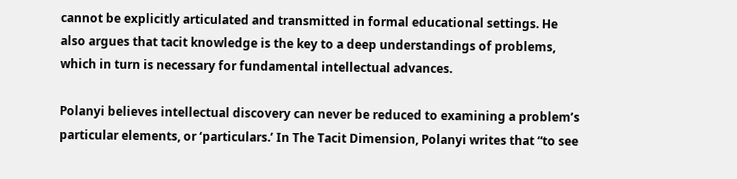cannot be explicitly articulated and transmitted in formal educational settings. He also argues that tacit knowledge is the key to a deep understandings of problems, which in turn is necessary for fundamental intellectual advances.

Polanyi believes intellectual discovery can never be reduced to examining a problem’s particular elements, or ‘particulars.’ In The Tacit Dimension, Polanyi writes that “to see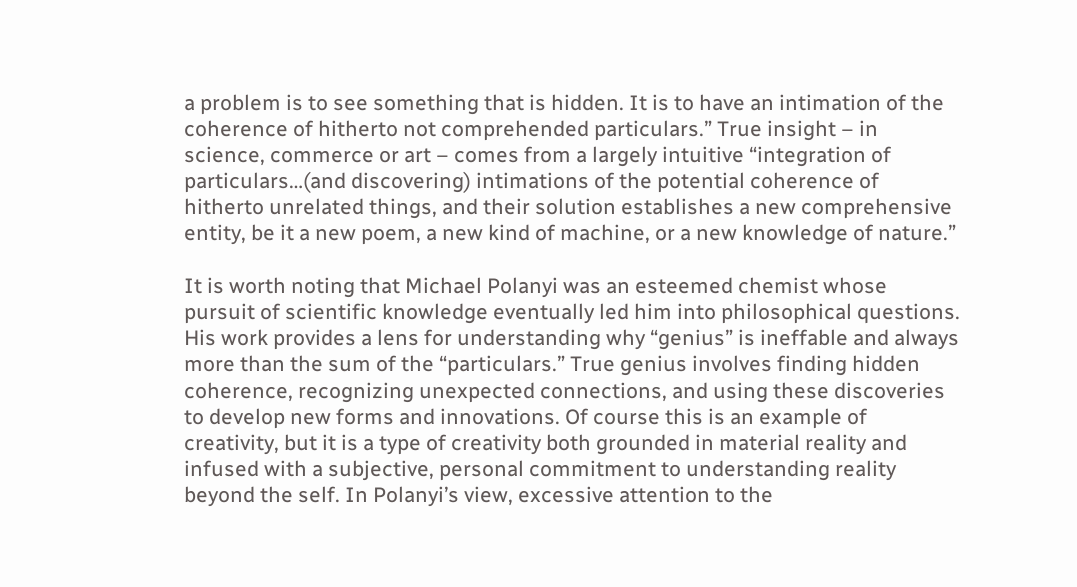a problem is to see something that is hidden. It is to have an intimation of the coherence of hitherto not comprehended particulars.” True insight – in science, commerce or art – comes from a largely intuitive “integration of particulars…(and discovering) intimations of the potential coherence of hitherto unrelated things, and their solution establishes a new comprehensive entity, be it a new poem, a new kind of machine, or a new knowledge of nature.”

It is worth noting that Michael Polanyi was an esteemed chemist whose pursuit of scientific knowledge eventually led him into philosophical questions. His work provides a lens for understanding why “genius” is ineffable and always more than the sum of the “particulars.” True genius involves finding hidden coherence, recognizing unexpected connections, and using these discoveries to develop new forms and innovations. Of course this is an example of creativity, but it is a type of creativity both grounded in material reality and infused with a subjective, personal commitment to understanding reality beyond the self. In Polanyi’s view, excessive attention to the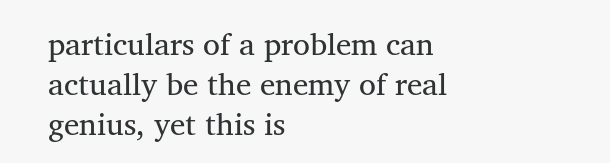particulars of a problem can actually be the enemy of real genius, yet this is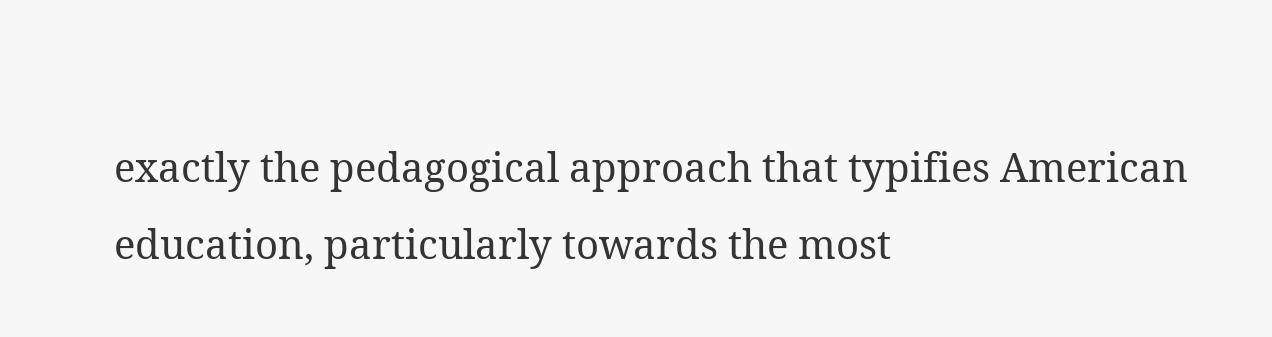exactly the pedagogical approach that typifies American education, particularly towards the most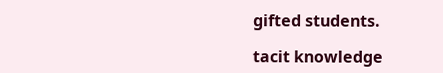gifted students.

tacit knowledge